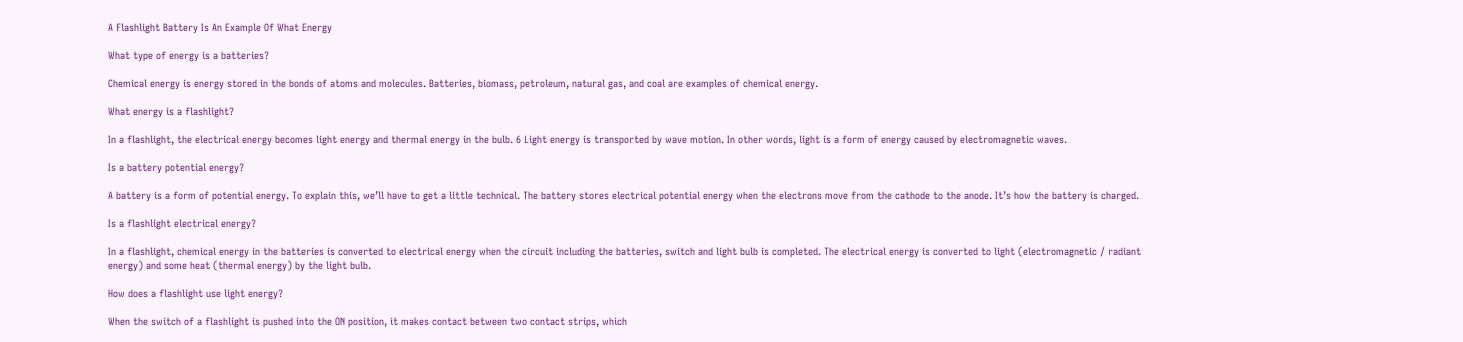A Flashlight Battery Is An Example Of What Energy

What type of energy is a batteries?

Chemical energy is energy stored in the bonds of atoms and molecules. Batteries, biomass, petroleum, natural gas, and coal are examples of chemical energy.

What energy is a flashlight?

In a flashlight, the electrical energy becomes light energy and thermal energy in the bulb. 6 Light energy is transported by wave motion. In other words, light is a form of energy caused by electromagnetic waves.

Is a battery potential energy?

A battery is a form of potential energy. To explain this, we’ll have to get a little technical. The battery stores electrical potential energy when the electrons move from the cathode to the anode. It’s how the battery is charged.

Is a flashlight electrical energy?

In a flashlight, chemical energy in the batteries is converted to electrical energy when the circuit including the batteries, switch and light bulb is completed. The electrical energy is converted to light (electromagnetic / radiant energy) and some heat (thermal energy) by the light bulb.

How does a flashlight use light energy?

When the switch of a flashlight is pushed into the ON position, it makes contact between two contact strips, which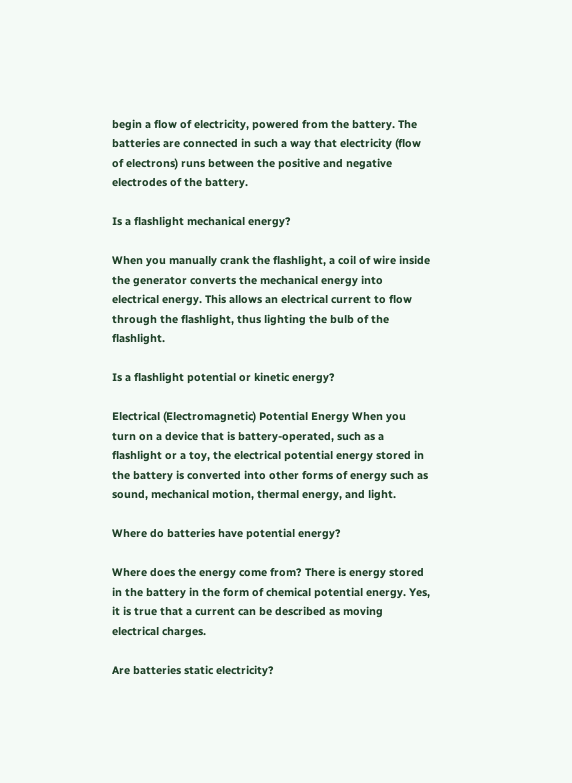begin a flow of electricity, powered from the battery. The batteries are connected in such a way that electricity (flow of electrons) runs between the positive and negative electrodes of the battery.

Is a flashlight mechanical energy?

When you manually crank the flashlight, a coil of wire inside the generator converts the mechanical energy into electrical energy. This allows an electrical current to flow through the flashlight, thus lighting the bulb of the flashlight.

Is a flashlight potential or kinetic energy?

Electrical (Electromagnetic) Potential Energy When you turn on a device that is battery-operated, such as a flashlight or a toy, the electrical potential energy stored in the battery is converted into other forms of energy such as sound, mechanical motion, thermal energy, and light.

Where do batteries have potential energy?

Where does the energy come from? There is energy stored in the battery in the form of chemical potential energy. Yes, it is true that a current can be described as moving electrical charges.

Are batteries static electricity?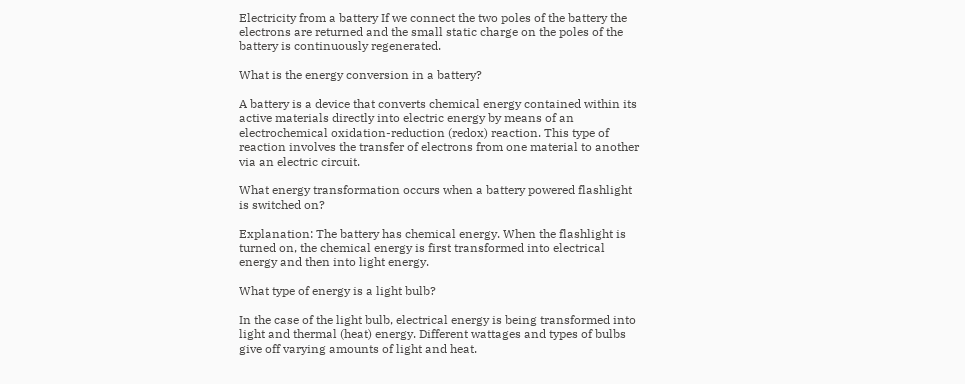Electricity from a battery If we connect the two poles of the battery the electrons are returned and the small static charge on the poles of the battery is continuously regenerated.

What is the energy conversion in a battery?

A battery is a device that converts chemical energy contained within its active materials directly into electric energy by means of an electrochemical oxidation-reduction (redox) reaction. This type of reaction involves the transfer of electrons from one material to another via an electric circuit.

What energy transformation occurs when a battery powered flashlight is switched on?

Explanation: The battery has chemical energy. When the flashlight is turned on, the chemical energy is first transformed into electrical energy and then into light energy.

What type of energy is a light bulb?

In the case of the light bulb, electrical energy is being transformed into light and thermal (heat) energy. Different wattages and types of bulbs give off varying amounts of light and heat.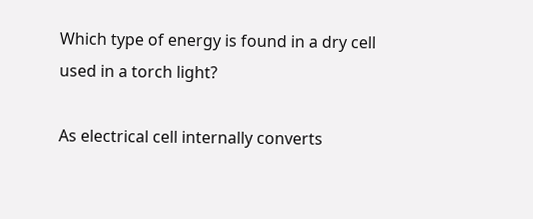Which type of energy is found in a dry cell used in a torch light?

As electrical cell internally converts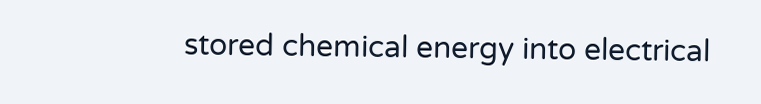stored chemical energy into electrical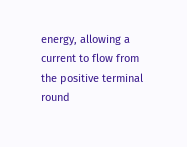energy, allowing a current to flow from the positive terminal round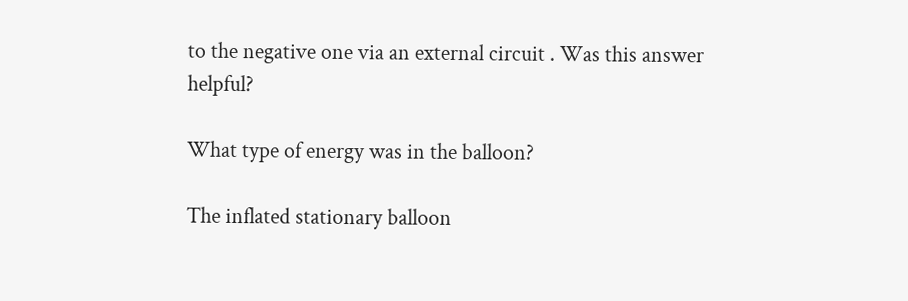to the negative one via an external circuit . Was this answer helpful?

What type of energy was in the balloon?

The inflated stationary balloon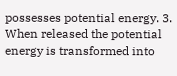possesses potential energy. 3. When released the potential energy is transformed into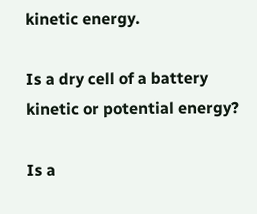kinetic energy.

Is a dry cell of a battery kinetic or potential energy?

Is a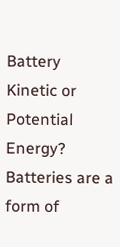Battery Kinetic or Potential Energy? Batteries are a form of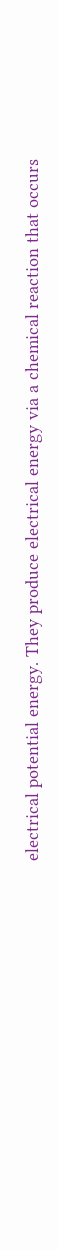electrical potential energy. They produce electrical energy via a chemical reaction that occurs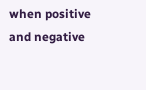when positive and negative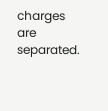charges are separated.